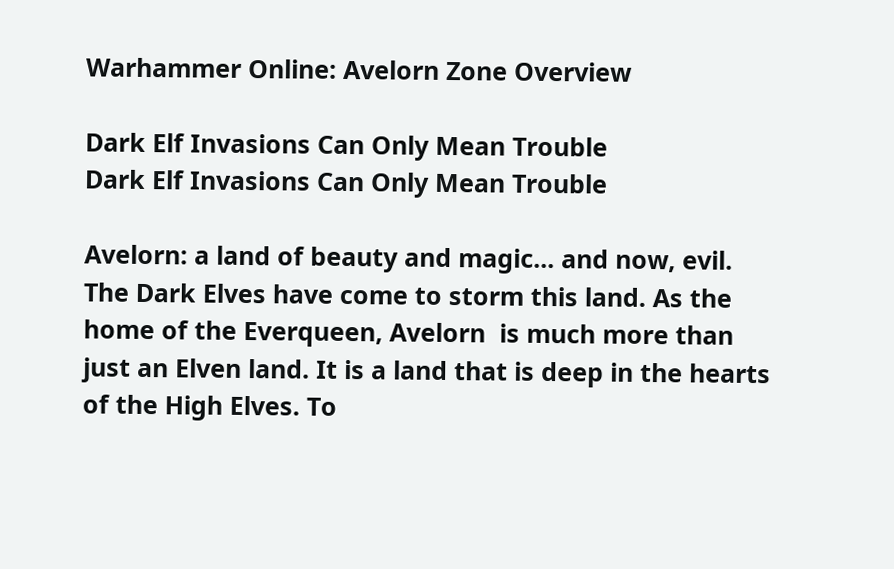Warhammer Online: Avelorn Zone Overview

Dark Elf Invasions Can Only Mean Trouble
Dark Elf Invasions Can Only Mean Trouble

Avelorn: a land of beauty and magic... and now, evil. The Dark Elves have come to storm this land. As the home of the Everqueen, Avelorn  is much more than just an Elven land. It is a land that is deep in the hearts of the High Elves. To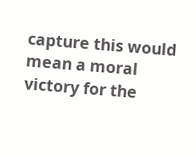capture this would mean a moral victory for the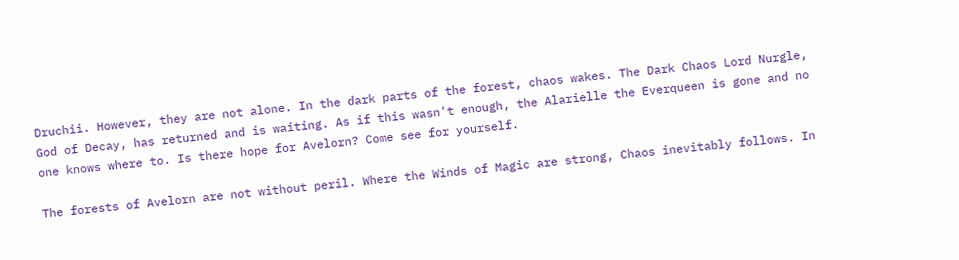Druchii. However, they are not alone. In the dark parts of the forest, chaos wakes. The Dark Chaos Lord Nurgle, God of Decay, has returned and is waiting. As if this wasn't enough, the Alarielle the Everqueen is gone and no one knows where to. Is there hope for Avelorn? Come see for yourself.

The forests of Avelorn are not without peril. Where the Winds of Magic are strong, Chaos inevitably follows. In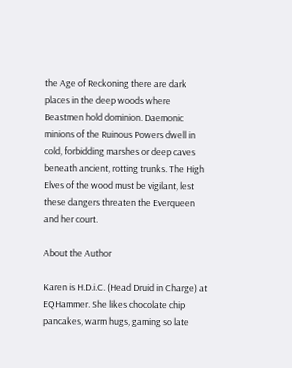the Age of Reckoning there are dark places in the deep woods where Beastmen hold dominion. Daemonic minions of the Ruinous Powers dwell in cold, forbidding marshes or deep caves beneath ancient, rotting trunks. The High Elves of the wood must be vigilant, lest these dangers threaten the Everqueen and her court.

About the Author

Karen is H.D.i.C. (Head Druid in Charge) at EQHammer. She likes chocolate chip pancakes, warm hugs, gaming so late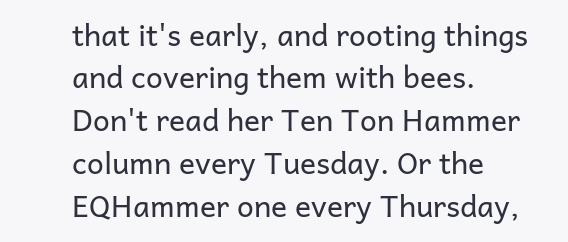that it's early, and rooting things and covering them with bees. Don't read her Ten Ton Hammer column every Tuesday. Or the EQHammer one every Thursday,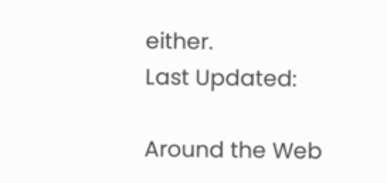either.
Last Updated:

Around the Web